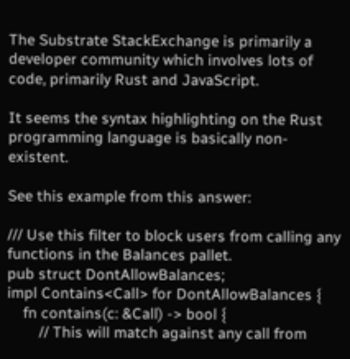The Substrate StackExchange is primarily a developer community which involves lots of code, primarily Rust and JavaScript.

It seems the syntax highlighting on the Rust programming language is basically non-existent.

See this example from this answer:

/// Use this filter to block users from calling any functions in the Balances pallet.
pub struct DontAllowBalances;
impl Contains<Call> for DontAllowBalances {
    fn contains(c: &Call) -> bool {
        // This will match against any call from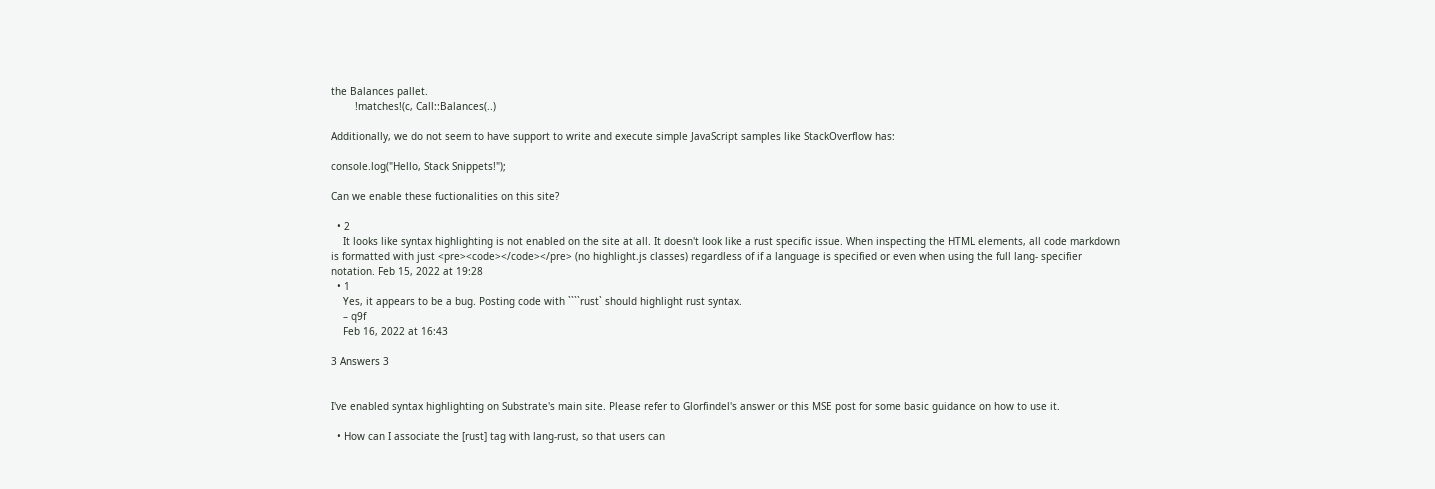the Balances pallet.
        !matches!(c, Call::Balances(..)

Additionally, we do not seem to have support to write and execute simple JavaScript samples like StackOverflow has:

console.log("Hello, Stack Snippets!");

Can we enable these fuctionalities on this site?

  • 2
    It looks like syntax highlighting is not enabled on the site at all. It doesn't look like a rust specific issue. When inspecting the HTML elements, all code markdown is formatted with just <pre><code></code></pre> (no highlight.js classes) regardless of if a language is specified or even when using the full lang- specifier notation. Feb 15, 2022 at 19:28
  • 1
    Yes, it appears to be a bug. Posting code with ````rust` should highlight rust syntax.
    – q9f
    Feb 16, 2022 at 16:43

3 Answers 3


I've enabled syntax highlighting on Substrate's main site. Please refer to Glorfindel's answer or this MSE post for some basic guidance on how to use it.

  • How can I associate the [rust] tag with lang-rust, so that users can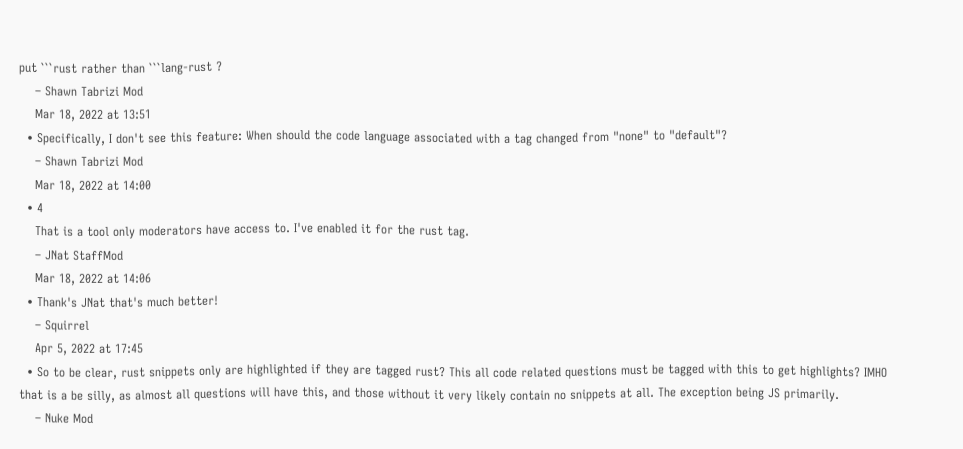put ```rust rather than ```lang-rust ?
    – Shawn Tabrizi Mod
    Mar 18, 2022 at 13:51
  • Specifically, I don't see this feature: When should the code language associated with a tag changed from "none" to "default"?
    – Shawn Tabrizi Mod
    Mar 18, 2022 at 14:00
  • 4
    That is a tool only moderators have access to. I've enabled it for the rust tag.
    – JNat StaffMod
    Mar 18, 2022 at 14:06
  • Thank's JNat that's much better!
    – Squirrel
    Apr 5, 2022 at 17:45
  • So to be clear, rust snippets only are highlighted if they are tagged rust? This all code related questions must be tagged with this to get highlights? IMHO that is a be silly, as almost all questions will have this, and those without it very likely contain no snippets at all. The exception being JS primarily.
    – Nuke Mod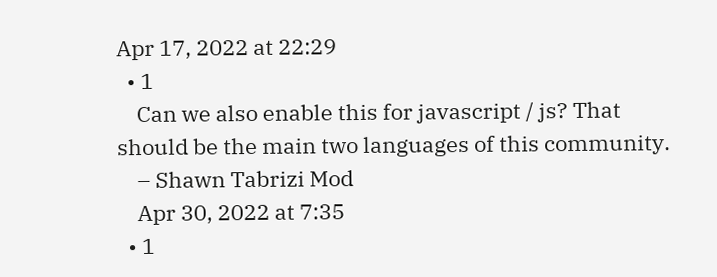Apr 17, 2022 at 22:29
  • 1
    Can we also enable this for javascript / js? That should be the main two languages of this community.
    – Shawn Tabrizi Mod
    Apr 30, 2022 at 7:35
  • 1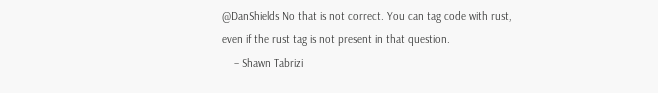@DanShields No that is not correct. You can tag code with rust, even if the rust tag is not present in that question.
    – Shawn Tabrizi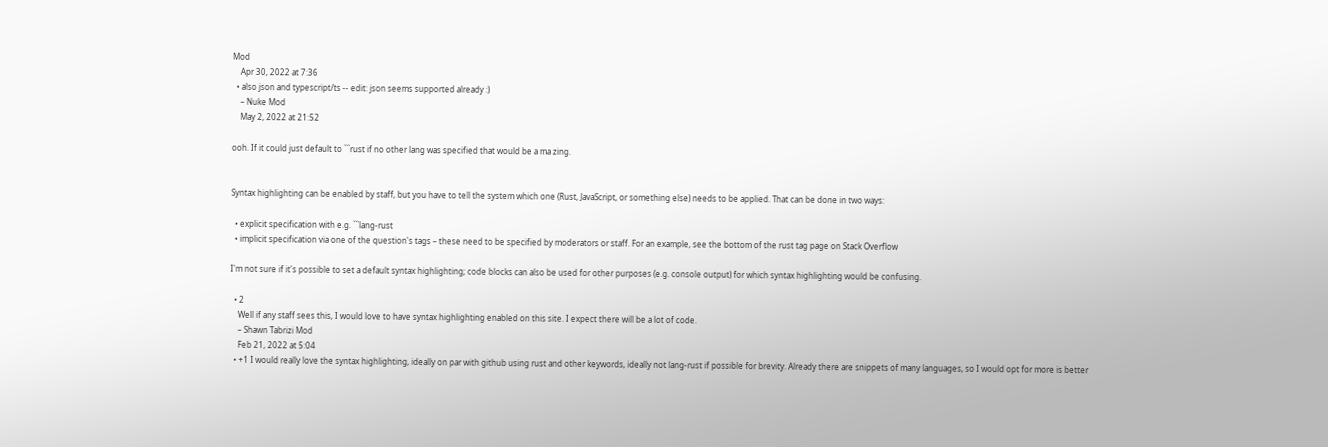Mod
    Apr 30, 2022 at 7:36
  • also json and typescript/ts -- edit: json seems supported already :)
    – Nuke Mod
    May 2, 2022 at 21:52

ooh. If it could just default to ```rust if no other lang was specified that would be a ma zing.


Syntax highlighting can be enabled by staff, but you have to tell the system which one (Rust, JavaScript, or something else) needs to be applied. That can be done in two ways:

  • explicit specification with e.g. ```lang-rust
  • implicit specification via one of the question's tags – these need to be specified by moderators or staff. For an example, see the bottom of the rust tag page on Stack Overflow

I'm not sure if it's possible to set a default syntax highlighting; code blocks can also be used for other purposes (e.g. console output) for which syntax highlighting would be confusing.

  • 2
    Well if any staff sees this, I would love to have syntax highlighting enabled on this site. I expect there will be a lot of code.
    – Shawn Tabrizi Mod
    Feb 21, 2022 at 5:04
  • +1 I would really love the syntax highlighting, ideally on par with github using rust and other keywords, ideally not lang-rust if possible for brevity. Already there are snippets of many languages, so I would opt for more is better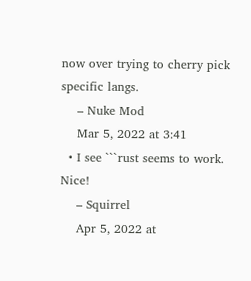now over trying to cherry pick specific langs.
    – Nuke Mod
    Mar 5, 2022 at 3:41
  • I see ```rust seems to work. Nice!
    – Squirrel
    Apr 5, 2022 at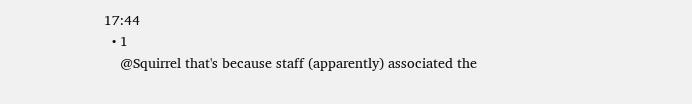17:44
  • 1
    @Squirrel that's because staff (apparently) associated the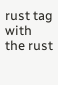rust tag with the rust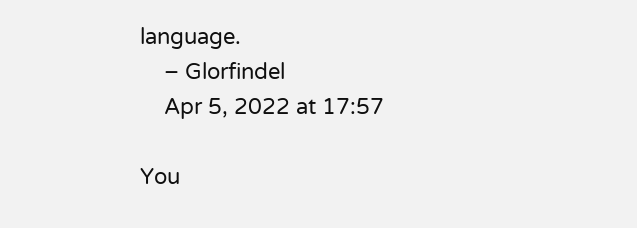language.
    – Glorfindel
    Apr 5, 2022 at 17:57

You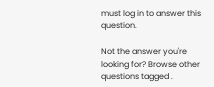must log in to answer this question.

Not the answer you're looking for? Browse other questions tagged .